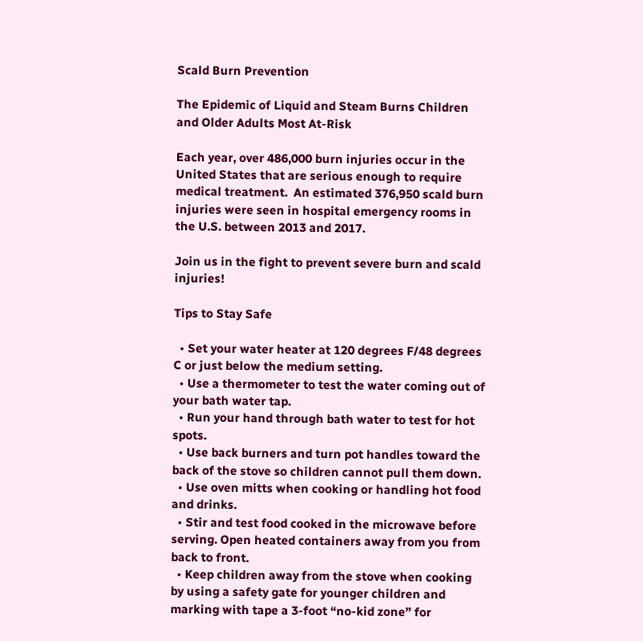Scald Burn Prevention

The Epidemic of Liquid and Steam Burns Children and Older Adults Most At-Risk

Each year, over 486,000 burn injuries occur in the United States that are serious enough to require medical treatment.  An estimated 376,950 scald burn injuries were seen in hospital emergency rooms in the U.S. between 2013 and 2017.

Join us in the fight to prevent severe burn and scald injuries!

Tips to Stay Safe

  • Set your water heater at 120 degrees F/48 degrees C or just below the medium setting.
  • Use a thermometer to test the water coming out of your bath water tap.
  • Run your hand through bath water to test for hot spots.
  • Use back burners and turn pot handles toward the back of the stove so children cannot pull them down.
  • Use oven mitts when cooking or handling hot food and drinks.
  • Stir and test food cooked in the microwave before serving. Open heated containers away from you from back to front.
  • Keep children away from the stove when cooking by using a safety gate for younger children and marking with tape a 3-foot “no-kid zone” for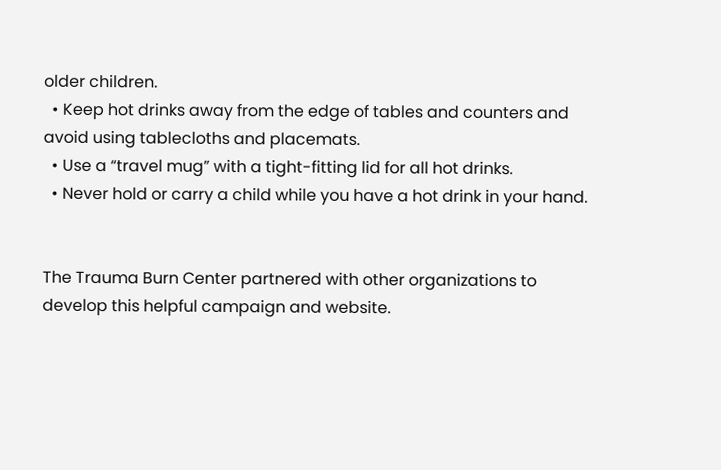older children.
  • Keep hot drinks away from the edge of tables and counters and avoid using tablecloths and placemats.
  • Use a “travel mug” with a tight-fitting lid for all hot drinks.
  • Never hold or carry a child while you have a hot drink in your hand.


The Trauma Burn Center partnered with other organizations to develop this helpful campaign and website.